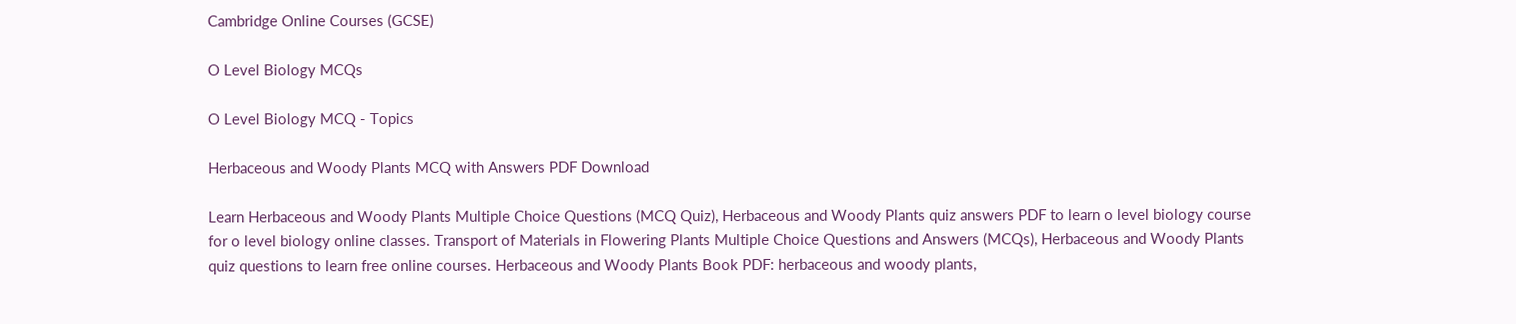Cambridge Online Courses (GCSE)

O Level Biology MCQs

O Level Biology MCQ - Topics

Herbaceous and Woody Plants MCQ with Answers PDF Download

Learn Herbaceous and Woody Plants Multiple Choice Questions (MCQ Quiz), Herbaceous and Woody Plants quiz answers PDF to learn o level biology course for o level biology online classes. Transport of Materials in Flowering Plants Multiple Choice Questions and Answers (MCQs), Herbaceous and Woody Plants quiz questions to learn free online courses. Herbaceous and Woody Plants Book PDF: herbaceous and woody plants,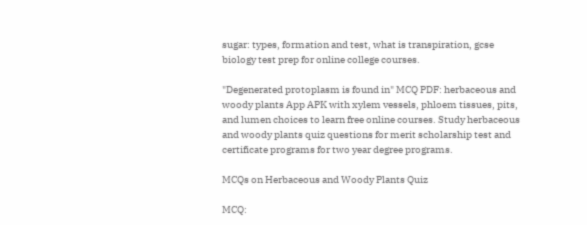sugar: types, formation and test, what is transpiration, gcse biology test prep for online college courses.

"Degenerated protoplasm is found in" MCQ PDF: herbaceous and woody plants App APK with xylem vessels, phloem tissues, pits, and lumen choices to learn free online courses. Study herbaceous and woody plants quiz questions for merit scholarship test and certificate programs for two year degree programs.

MCQs on Herbaceous and Woody Plants Quiz

MCQ: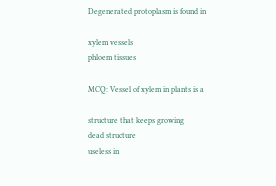Degenerated protoplasm is found in

xylem vessels
phloem tissues

MCQ: Vessel of xylem in plants is a

structure that keeps growing
dead structure
useless in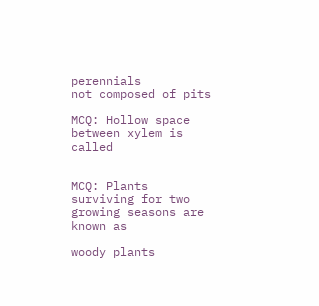perennials
not composed of pits

MCQ: Hollow space between xylem is called


MCQ: Plants surviving for two growing seasons are known as

woody plants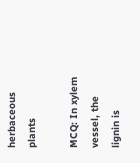herbaceous plants

MCQ: In xylem vessel, the lignin is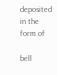deposited in the form of

bell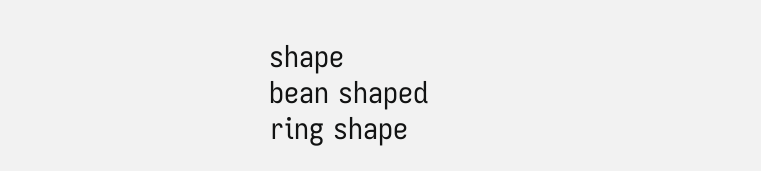shape
bean shaped
ring shape